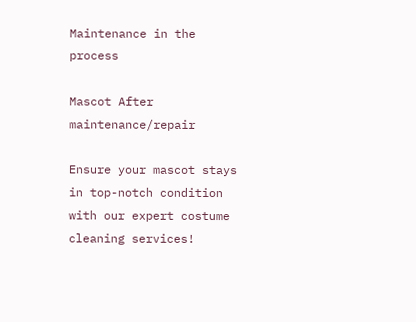Maintenance in the process

Mascot After maintenance/repair

Ensure your mascot stays in top-notch condition with our expert costume cleaning services!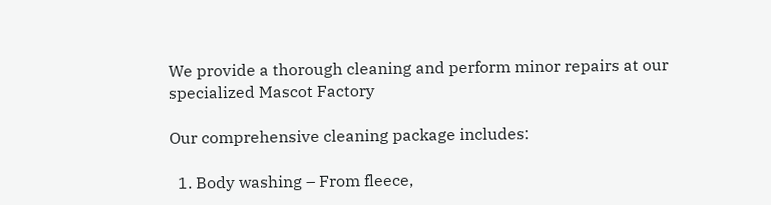We provide a thorough cleaning and perform minor repairs at our specialized Mascot Factory

Our comprehensive cleaning package includes:

  1. Body washing – From fleece,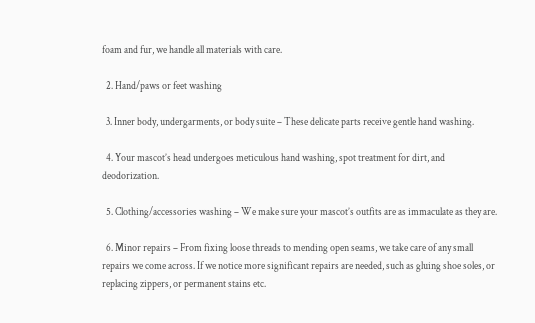foam and fur, we handle all materials with care.

  2. Hand/paws or feet washing

  3. Inner body, undergarments, or body suite – These delicate parts receive gentle hand washing.

  4. Your mascot’s head undergoes meticulous hand washing, spot treatment for dirt, and deodorization.

  5. Clothing/accessories washing – We make sure your mascot’s outfits are as immaculate as they are.

  6. Minor repairs – From fixing loose threads to mending open seams, we take care of any small repairs we come across. If we notice more significant repairs are needed, such as gluing shoe soles, or replacing zippers, or permanent stains etc.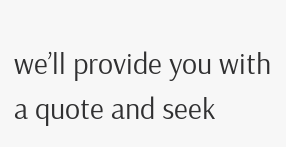we’ll provide you with a quote and seek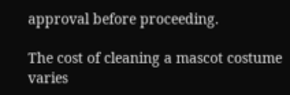approval before proceeding.

The cost of cleaning a mascot costume varies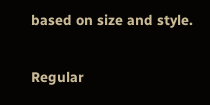based on size and style.

Regular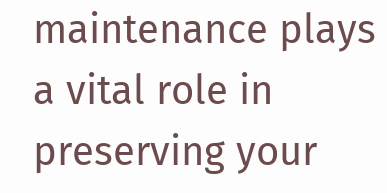maintenance plays a vital role in preserving your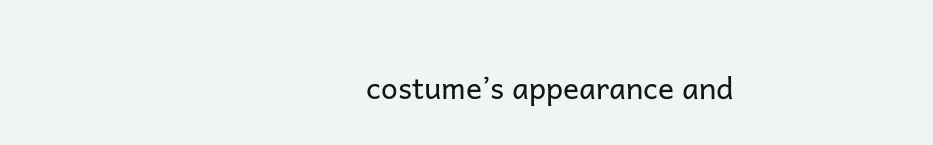costume’s appearance and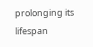prolonging its lifespan